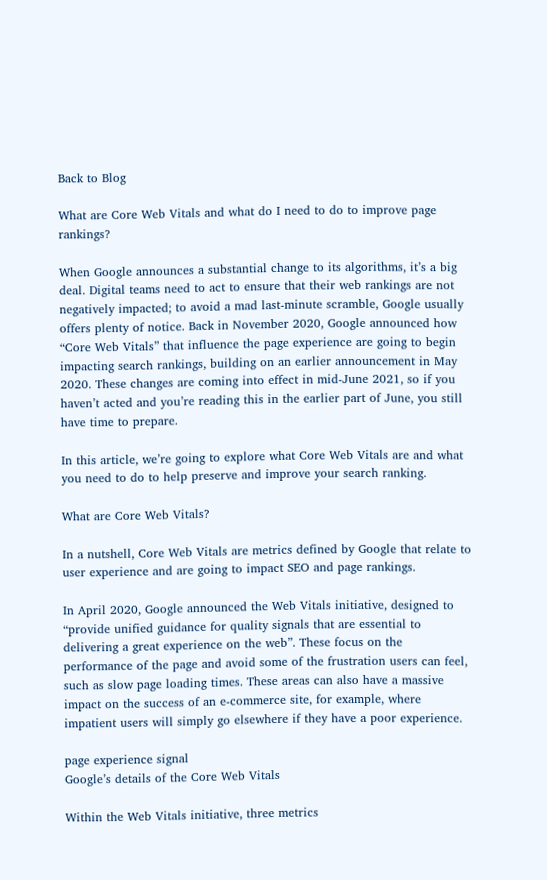Back to Blog

What are Core Web Vitals and what do I need to do to improve page rankings?

When Google announces a substantial change to its algorithms, it’s a big deal. Digital teams need to act to ensure that their web rankings are not negatively impacted; to avoid a mad last-minute scramble, Google usually offers plenty of notice. Back in November 2020, Google announced how “Core Web Vitals” that influence the page experience are going to begin impacting search rankings, building on an earlier announcement in May 2020. These changes are coming into effect in mid-June 2021, so if you haven’t acted and you’re reading this in the earlier part of June, you still have time to prepare.

In this article, we’re going to explore what Core Web Vitals are and what you need to do to help preserve and improve your search ranking.

What are Core Web Vitals?

In a nutshell, Core Web Vitals are metrics defined by Google that relate to user experience and are going to impact SEO and page rankings.

In April 2020, Google announced the Web Vitals initiative, designed to “provide unified guidance for quality signals that are essential to delivering a great experience on the web”. These focus on the performance of the page and avoid some of the frustration users can feel, such as slow page loading times. These areas can also have a massive impact on the success of an e-commerce site, for example, where impatient users will simply go elsewhere if they have a poor experience.

page experience signal
Google’s details of the Core Web Vitals

Within the Web Vitals initiative, three metrics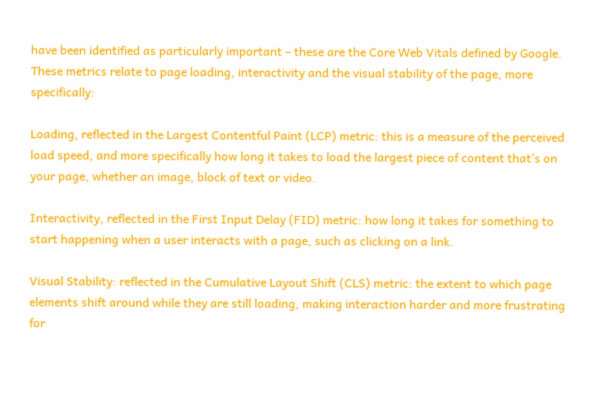have been identified as particularly important – these are the Core Web Vitals defined by Google. These metrics relate to page loading, interactivity and the visual stability of the page, more specifically:

Loading, reflected in the Largest Contentful Paint (LCP) metric: this is a measure of the perceived load speed, and more specifically how long it takes to load the largest piece of content that’s on your page, whether an image, block of text or video.

Interactivity, reflected in the First Input Delay (FID) metric: how long it takes for something to start happening when a user interacts with a page, such as clicking on a link.

Visual Stability: reflected in the Cumulative Layout Shift (CLS) metric: the extent to which page elements shift around while they are still loading, making interaction harder and more frustrating for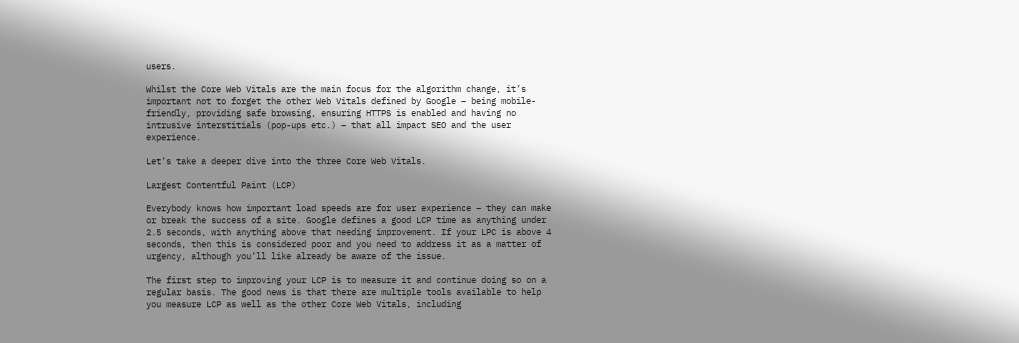users.

Whilst the Core Web Vitals are the main focus for the algorithm change, it’s important not to forget the other Web Vitals defined by Google – being mobile-friendly, providing safe browsing, ensuring HTTPS is enabled and having no intrusive interstitials (pop-ups etc.) – that all impact SEO and the user experience.

Let’s take a deeper dive into the three Core Web Vitals.

Largest Contentful Paint (LCP)

Everybody knows how important load speeds are for user experience – they can make or break the success of a site. Google defines a good LCP time as anything under 2.5 seconds, with anything above that needing improvement. If your LPC is above 4 seconds, then this is considered poor and you need to address it as a matter of urgency, although you’ll like already be aware of the issue.

The first step to improving your LCP is to measure it and continue doing so on a regular basis. The good news is that there are multiple tools available to help you measure LCP as well as the other Core Web Vitals, including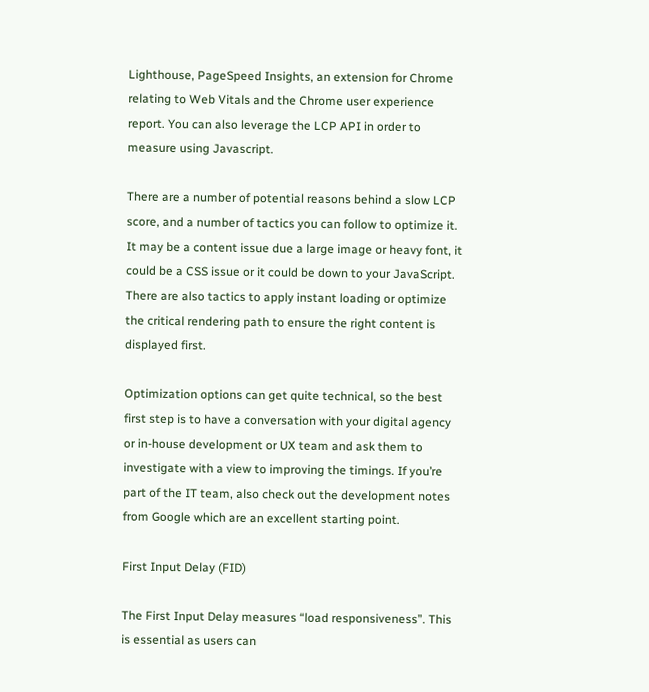Lighthouse, PageSpeed Insights, an extension for Chrome relating to Web Vitals and the Chrome user experience report. You can also leverage the LCP API in order to measure using Javascript.

There are a number of potential reasons behind a slow LCP score, and a number of tactics you can follow to optimize it. It may be a content issue due a large image or heavy font, it could be a CSS issue or it could be down to your JavaScript. There are also tactics to apply instant loading or optimize the critical rendering path to ensure the right content is displayed first.

Optimization options can get quite technical, so the best first step is to have a conversation with your digital agency or in-house development or UX team and ask them to investigate with a view to improving the timings. If you’re part of the IT team, also check out the development notes from Google which are an excellent starting point.

First Input Delay (FID)

The First Input Delay measures “load responsiveness”. This is essential as users can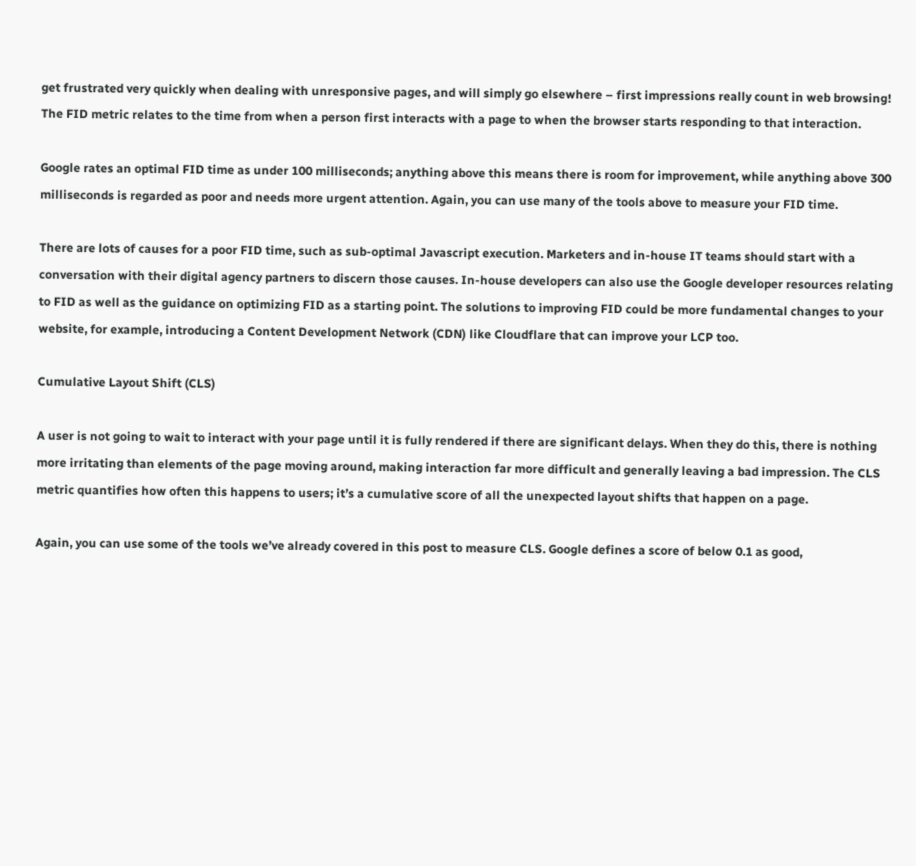get frustrated very quickly when dealing with unresponsive pages, and will simply go elsewhere – first impressions really count in web browsing! The FID metric relates to the time from when a person first interacts with a page to when the browser starts responding to that interaction.

Google rates an optimal FID time as under 100 milliseconds; anything above this means there is room for improvement, while anything above 300 milliseconds is regarded as poor and needs more urgent attention. Again, you can use many of the tools above to measure your FID time.

There are lots of causes for a poor FID time, such as sub-optimal Javascript execution. Marketers and in-house IT teams should start with a conversation with their digital agency partners to discern those causes. In-house developers can also use the Google developer resources relating to FID as well as the guidance on optimizing FID as a starting point. The solutions to improving FID could be more fundamental changes to your website, for example, introducing a Content Development Network (CDN) like Cloudflare that can improve your LCP too.

Cumulative Layout Shift (CLS)

A user is not going to wait to interact with your page until it is fully rendered if there are significant delays. When they do this, there is nothing more irritating than elements of the page moving around, making interaction far more difficult and generally leaving a bad impression. The CLS metric quantifies how often this happens to users; it’s a cumulative score of all the unexpected layout shifts that happen on a page.

Again, you can use some of the tools we’ve already covered in this post to measure CLS. Google defines a score of below 0.1 as good,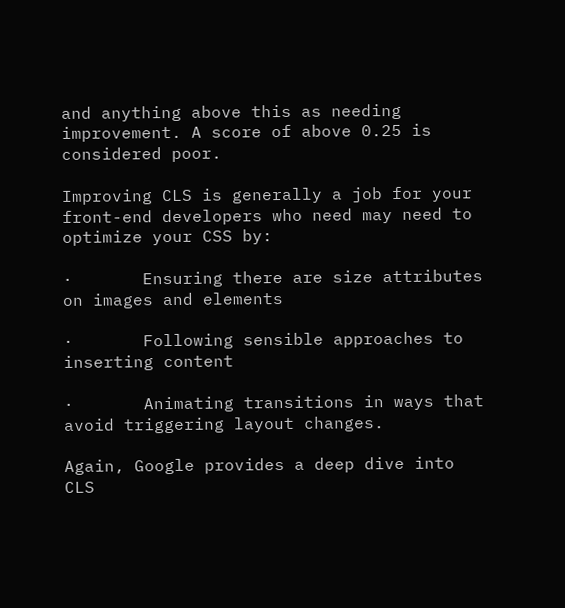and anything above this as needing improvement. A score of above 0.25 is considered poor.

Improving CLS is generally a job for your front-end developers who need may need to optimize your CSS by:

·       Ensuring there are size attributes on images and elements

·       Following sensible approaches to inserting content

·       Animating transitions in ways that avoid triggering layout changes.

Again, Google provides a deep dive into CLS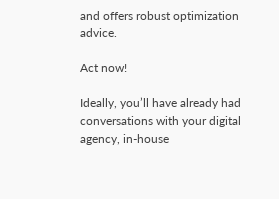and offers robust optimization advice.

Act now!

Ideally, you’ll have already had conversations with your digital agency, in-house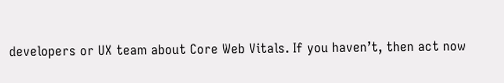developers or UX team about Core Web Vitals. If you haven’t, then act now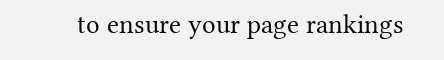to ensure your page rankings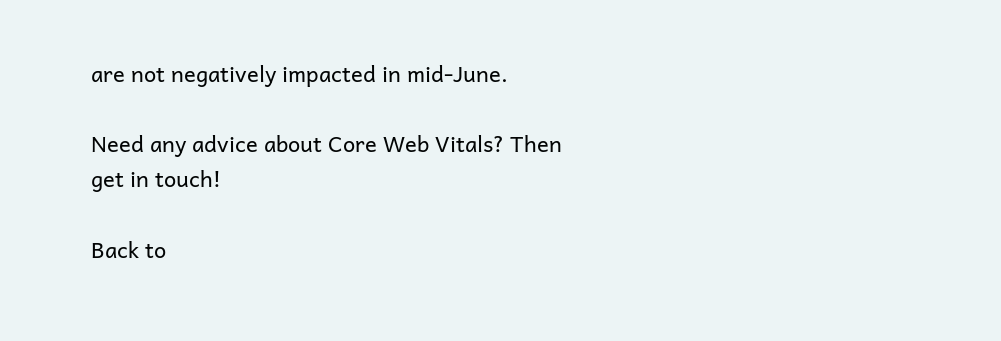are not negatively impacted in mid-June.

Need any advice about Core Web Vitals? Then get in touch!

Back to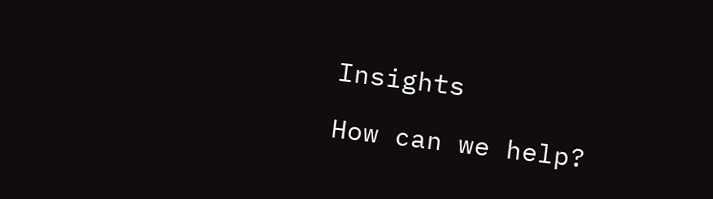Insights

How can we help?